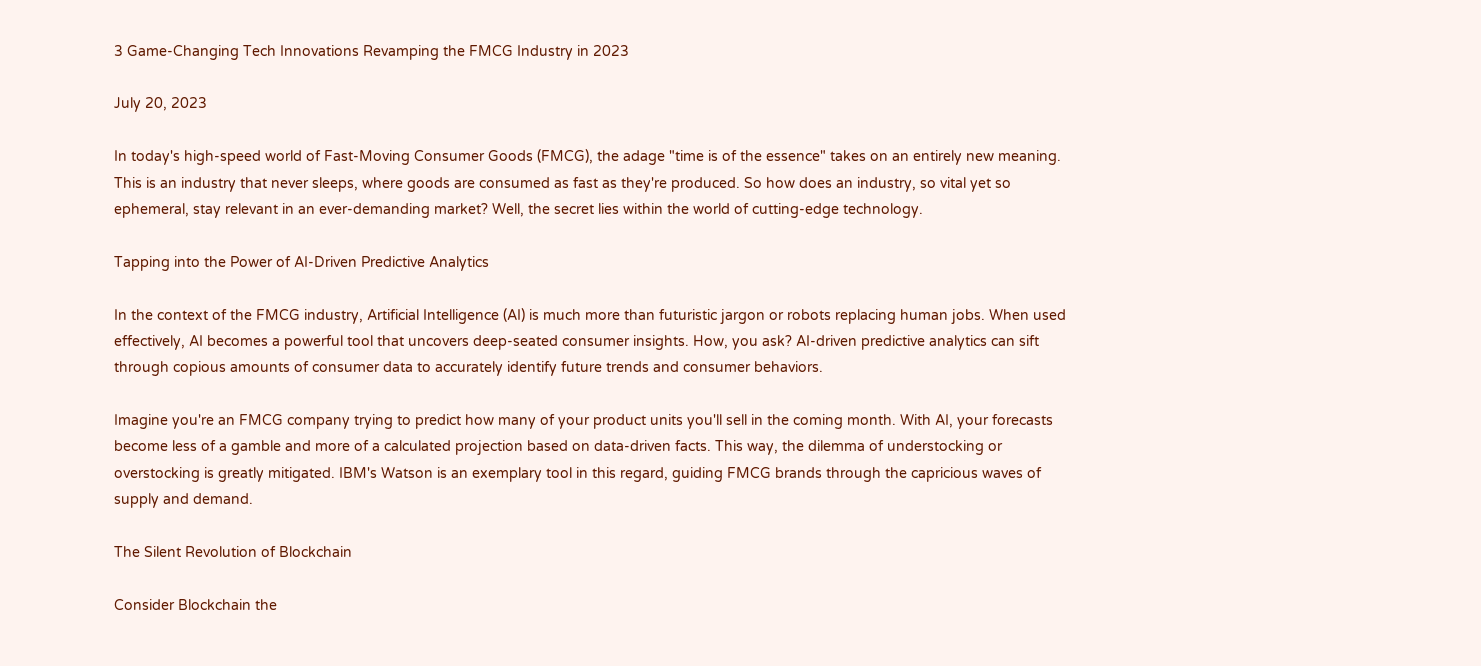3 Game-Changing Tech Innovations Revamping the FMCG Industry in 2023

July 20, 2023

In today's high-speed world of Fast-Moving Consumer Goods (FMCG), the adage "time is of the essence" takes on an entirely new meaning. This is an industry that never sleeps, where goods are consumed as fast as they're produced. So how does an industry, so vital yet so ephemeral, stay relevant in an ever-demanding market? Well, the secret lies within the world of cutting-edge technology.

Tapping into the Power of AI-Driven Predictive Analytics

In the context of the FMCG industry, Artificial Intelligence (AI) is much more than futuristic jargon or robots replacing human jobs. When used effectively, AI becomes a powerful tool that uncovers deep-seated consumer insights. How, you ask? AI-driven predictive analytics can sift through copious amounts of consumer data to accurately identify future trends and consumer behaviors.

Imagine you're an FMCG company trying to predict how many of your product units you'll sell in the coming month. With AI, your forecasts become less of a gamble and more of a calculated projection based on data-driven facts. This way, the dilemma of understocking or overstocking is greatly mitigated. IBM's Watson is an exemplary tool in this regard, guiding FMCG brands through the capricious waves of supply and demand.

The Silent Revolution of Blockchain

Consider Blockchain the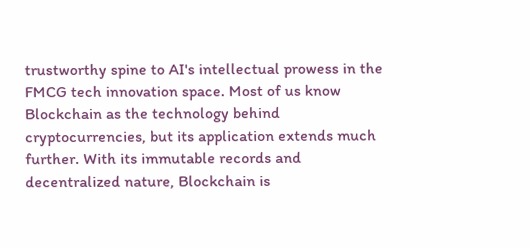trustworthy spine to AI's intellectual prowess in the FMCG tech innovation space. Most of us know Blockchain as the technology behind cryptocurrencies, but its application extends much further. With its immutable records and decentralized nature, Blockchain is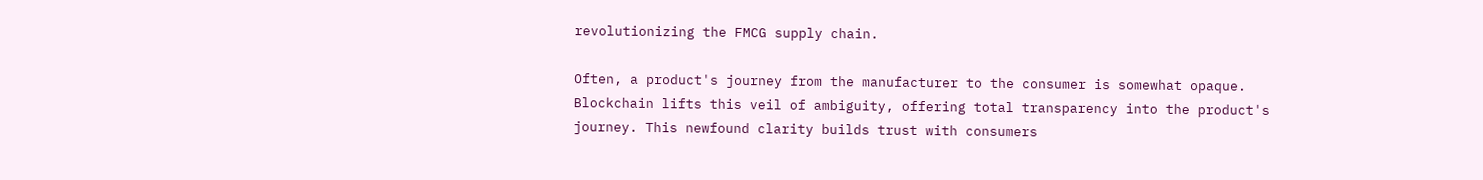revolutionizing the FMCG supply chain.

Often, a product's journey from the manufacturer to the consumer is somewhat opaque. Blockchain lifts this veil of ambiguity, offering total transparency into the product's journey. This newfound clarity builds trust with consumers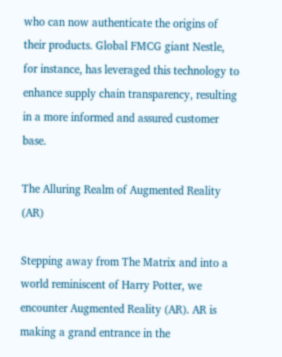who can now authenticate the origins of their products. Global FMCG giant Nestle, for instance, has leveraged this technology to enhance supply chain transparency, resulting in a more informed and assured customer base.

The Alluring Realm of Augmented Reality (AR)

Stepping away from The Matrix and into a world reminiscent of Harry Potter, we encounter Augmented Reality (AR). AR is making a grand entrance in the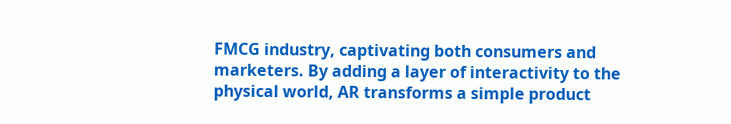FMCG industry, captivating both consumers and marketers. By adding a layer of interactivity to the physical world, AR transforms a simple product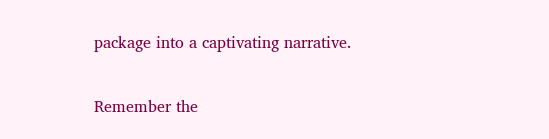package into a captivating narrative.

Remember the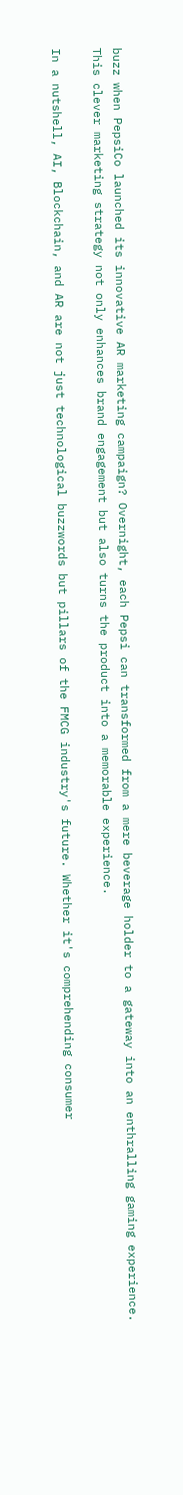buzz when PepsiCo launched its innovative AR marketing campaign? Overnight, each Pepsi can transformed from a mere beverage holder to a gateway into an enthralling gaming experience. This clever marketing strategy not only enhances brand engagement but also turns the product into a memorable experience.

In a nutshell, AI, Blockchain, and AR are not just technological buzzwords but pillars of the FMCG industry's future. Whether it's comprehending consumer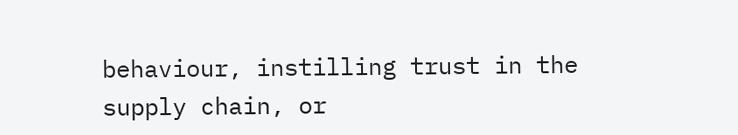behaviour, instilling trust in the supply chain, or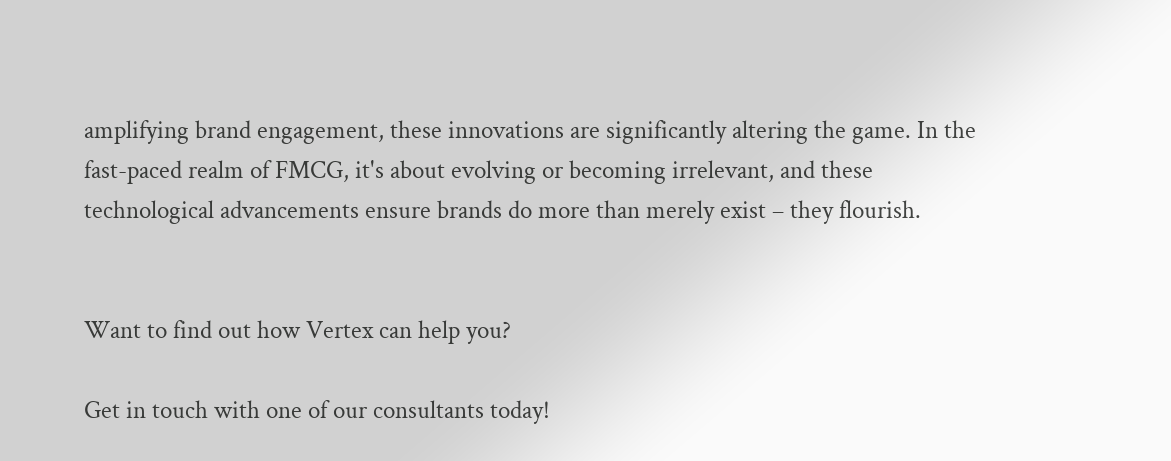amplifying brand engagement, these innovations are significantly altering the game. In the fast-paced realm of FMCG, it's about evolving or becoming irrelevant, and these technological advancements ensure brands do more than merely exist – they flourish.


Want to find out how Vertex can help you?

Get in touch with one of our consultants today!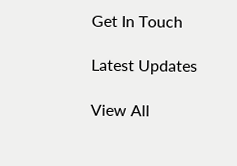Get In Touch

Latest Updates

View All